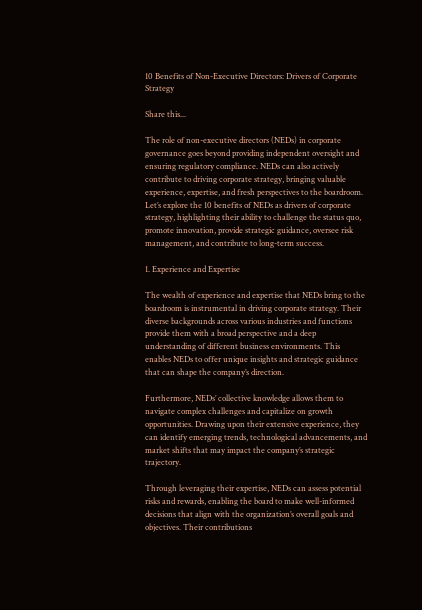10 Benefits of Non-Executive Directors: Drivers of Corporate Strategy

Share this...

The role of non-executive directors (NEDs) in corporate governance goes beyond providing independent oversight and ensuring regulatory compliance. NEDs can also actively contribute to driving corporate strategy, bringing valuable experience, expertise, and fresh perspectives to the boardroom. Let’s explore the 10 benefits of NEDs as drivers of corporate strategy, highlighting their ability to challenge the status quo, promote innovation, provide strategic guidance, oversee risk management, and contribute to long-term success.

1. Experience and Expertise

The wealth of experience and expertise that NEDs bring to the boardroom is instrumental in driving corporate strategy. Their diverse backgrounds across various industries and functions provide them with a broad perspective and a deep understanding of different business environments. This enables NEDs to offer unique insights and strategic guidance that can shape the company’s direction.

Furthermore, NEDs’ collective knowledge allows them to navigate complex challenges and capitalize on growth opportunities. Drawing upon their extensive experience, they can identify emerging trends, technological advancements, and market shifts that may impact the company’s strategic trajectory.

Through leveraging their expertise, NEDs can assess potential risks and rewards, enabling the board to make well-informed decisions that align with the organization’s overall goals and objectives. Their contributions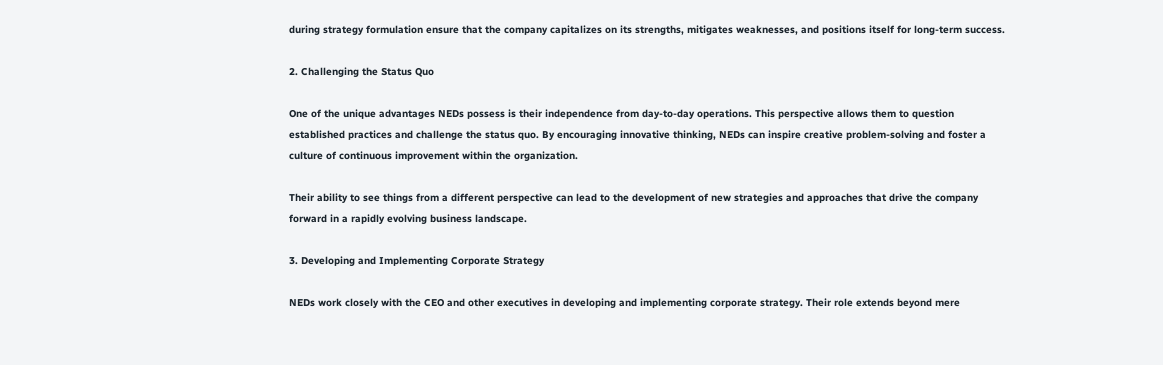during strategy formulation ensure that the company capitalizes on its strengths, mitigates weaknesses, and positions itself for long-term success.

2. Challenging the Status Quo

One of the unique advantages NEDs possess is their independence from day-to-day operations. This perspective allows them to question established practices and challenge the status quo. By encouraging innovative thinking, NEDs can inspire creative problem-solving and foster a culture of continuous improvement within the organization.

Their ability to see things from a different perspective can lead to the development of new strategies and approaches that drive the company forward in a rapidly evolving business landscape.

3. Developing and Implementing Corporate Strategy

NEDs work closely with the CEO and other executives in developing and implementing corporate strategy. Their role extends beyond mere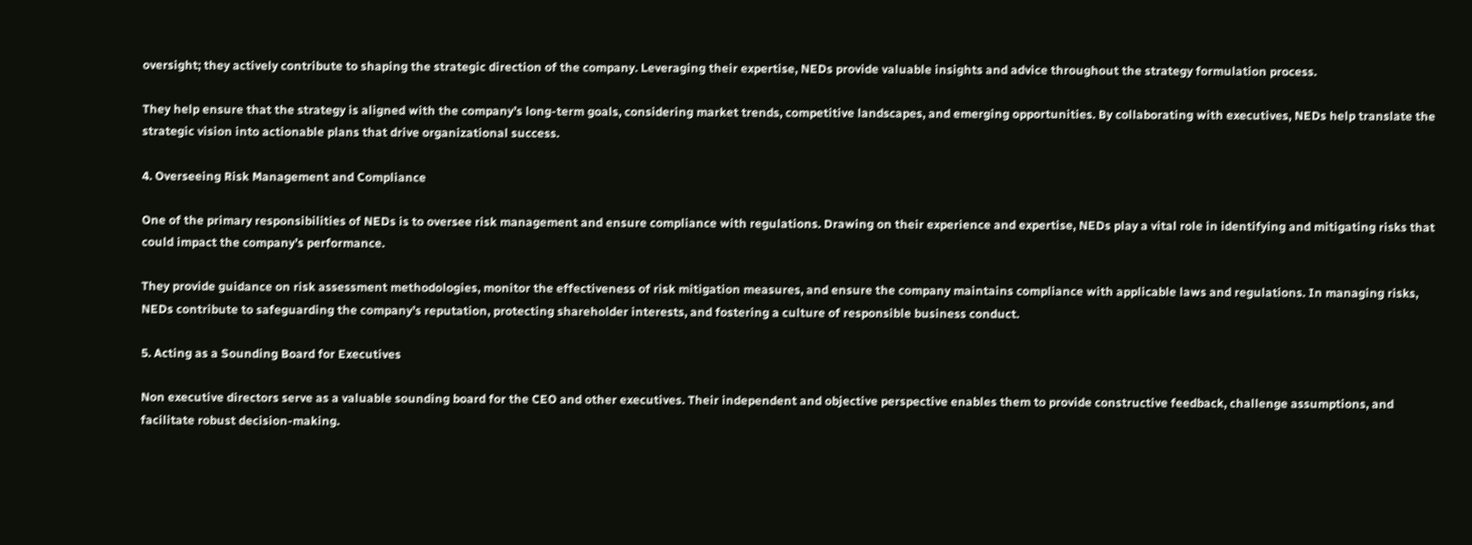oversight; they actively contribute to shaping the strategic direction of the company. Leveraging their expertise, NEDs provide valuable insights and advice throughout the strategy formulation process.

They help ensure that the strategy is aligned with the company’s long-term goals, considering market trends, competitive landscapes, and emerging opportunities. By collaborating with executives, NEDs help translate the strategic vision into actionable plans that drive organizational success.

4. Overseeing Risk Management and Compliance

One of the primary responsibilities of NEDs is to oversee risk management and ensure compliance with regulations. Drawing on their experience and expertise, NEDs play a vital role in identifying and mitigating risks that could impact the company’s performance.

They provide guidance on risk assessment methodologies, monitor the effectiveness of risk mitigation measures, and ensure the company maintains compliance with applicable laws and regulations. In managing risks, NEDs contribute to safeguarding the company’s reputation, protecting shareholder interests, and fostering a culture of responsible business conduct.

5. Acting as a Sounding Board for Executives

Non executive directors serve as a valuable sounding board for the CEO and other executives. Their independent and objective perspective enables them to provide constructive feedback, challenge assumptions, and facilitate robust decision-making.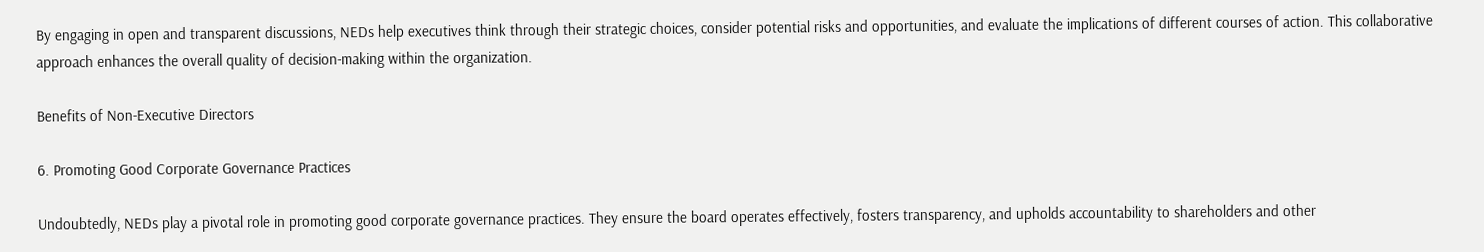By engaging in open and transparent discussions, NEDs help executives think through their strategic choices, consider potential risks and opportunities, and evaluate the implications of different courses of action. This collaborative approach enhances the overall quality of decision-making within the organization.

Benefits of Non-Executive Directors

6. Promoting Good Corporate Governance Practices

Undoubtedly, NEDs play a pivotal role in promoting good corporate governance practices. They ensure the board operates effectively, fosters transparency, and upholds accountability to shareholders and other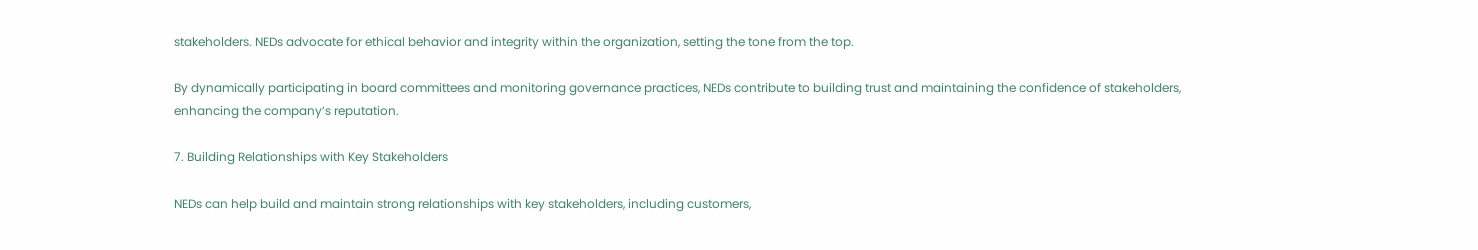stakeholders. NEDs advocate for ethical behavior and integrity within the organization, setting the tone from the top.

By dynamically participating in board committees and monitoring governance practices, NEDs contribute to building trust and maintaining the confidence of stakeholders, enhancing the company’s reputation.

7. Building Relationships with Key Stakeholders

NEDs can help build and maintain strong relationships with key stakeholders, including customers,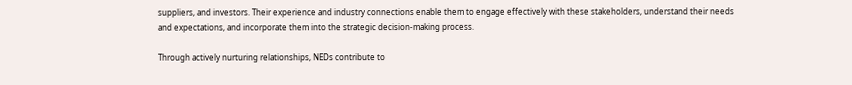suppliers, and investors. Their experience and industry connections enable them to engage effectively with these stakeholders, understand their needs and expectations, and incorporate them into the strategic decision-making process.

Through actively nurturing relationships, NEDs contribute to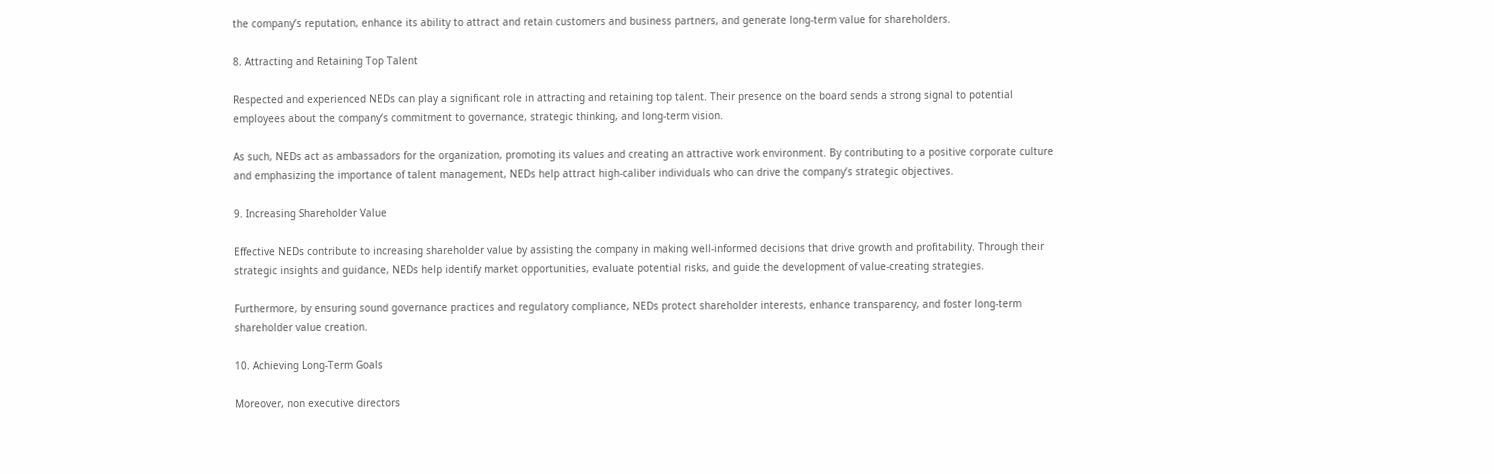the company’s reputation, enhance its ability to attract and retain customers and business partners, and generate long-term value for shareholders.

8. Attracting and Retaining Top Talent

Respected and experienced NEDs can play a significant role in attracting and retaining top talent. Their presence on the board sends a strong signal to potential employees about the company’s commitment to governance, strategic thinking, and long-term vision.

As such, NEDs act as ambassadors for the organization, promoting its values and creating an attractive work environment. By contributing to a positive corporate culture and emphasizing the importance of talent management, NEDs help attract high-caliber individuals who can drive the company’s strategic objectives.

9. Increasing Shareholder Value

Effective NEDs contribute to increasing shareholder value by assisting the company in making well-informed decisions that drive growth and profitability. Through their strategic insights and guidance, NEDs help identify market opportunities, evaluate potential risks, and guide the development of value-creating strategies.

Furthermore, by ensuring sound governance practices and regulatory compliance, NEDs protect shareholder interests, enhance transparency, and foster long-term shareholder value creation.

10. Achieving Long-Term Goals

Moreover, non executive directors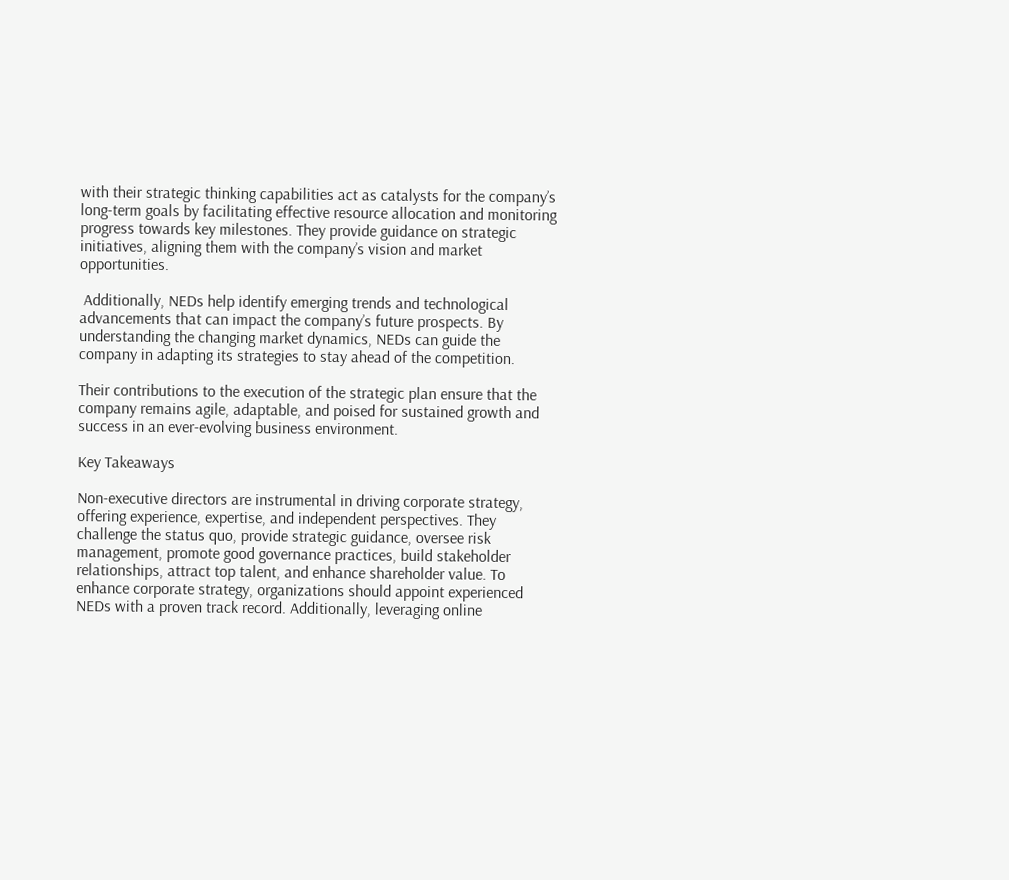with their strategic thinking capabilities act as catalysts for the company’s long-term goals by facilitating effective resource allocation and monitoring progress towards key milestones. They provide guidance on strategic initiatives, aligning them with the company’s vision and market opportunities.

 Additionally, NEDs help identify emerging trends and technological advancements that can impact the company’s future prospects. By understanding the changing market dynamics, NEDs can guide the company in adapting its strategies to stay ahead of the competition.

Their contributions to the execution of the strategic plan ensure that the company remains agile, adaptable, and poised for sustained growth and success in an ever-evolving business environment.

Key Takeaways

Non-executive directors are instrumental in driving corporate strategy, offering experience, expertise, and independent perspectives. They challenge the status quo, provide strategic guidance, oversee risk management, promote good governance practices, build stakeholder relationships, attract top talent, and enhance shareholder value. To enhance corporate strategy, organizations should appoint experienced NEDs with a proven track record. Additionally, leveraging online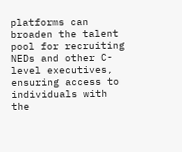platforms can broaden the talent pool for recruiting NEDs and other C-level executives, ensuring access to individuals with the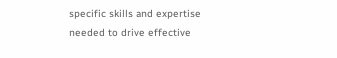specific skills and expertise needed to drive effective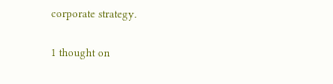corporate strategy.

1 thought on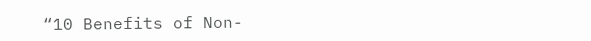“10 Benefits of Non-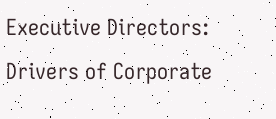Executive Directors: Drivers of Corporate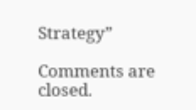Strategy”

Comments are closed.